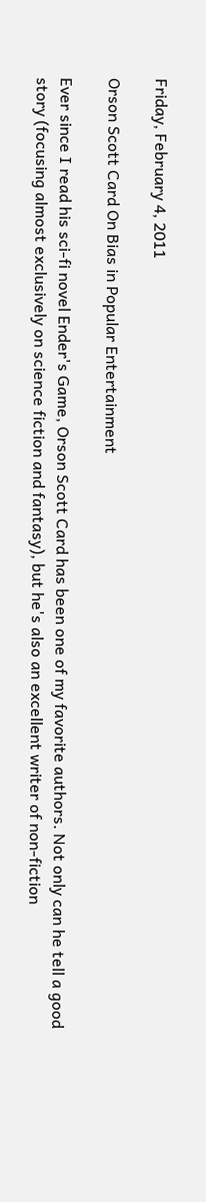Friday, February 4, 2011

Orson Scott Card On Bias in Popular Entertainment

Ever since I read his sci-fi novel Ender's Game, Orson Scott Card has been one of my favorite authors. Not only can he tell a good story (focusing almost exclusively on science fiction and fantasy), but he's also an excellent writer of non-fiction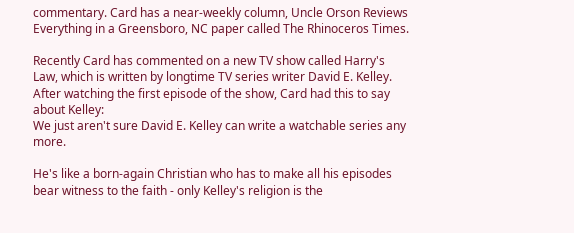commentary. Card has a near-weekly column, Uncle Orson Reviews Everything in a Greensboro, NC paper called The Rhinoceros Times.

Recently Card has commented on a new TV show called Harry's Law, which is written by longtime TV series writer David E. Kelley. After watching the first episode of the show, Card had this to say about Kelley:
We just aren't sure David E. Kelley can write a watchable series any more.

He's like a born-again Christian who has to make all his episodes bear witness to the faith - only Kelley's religion is the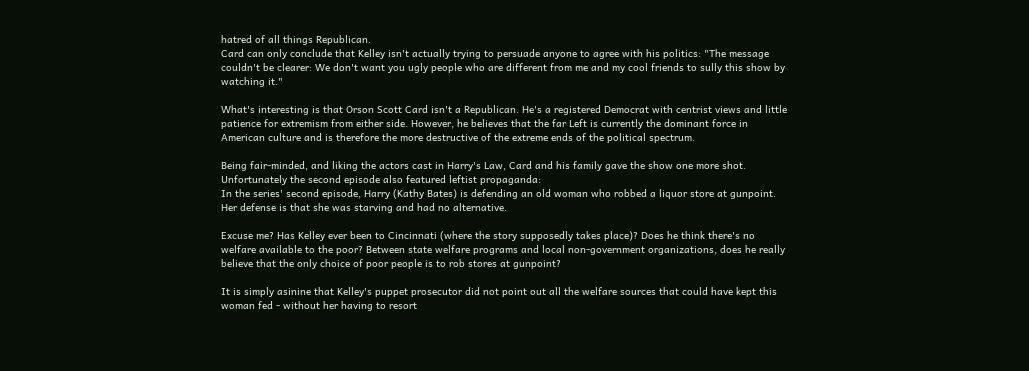hatred of all things Republican.
Card can only conclude that Kelley isn't actually trying to persuade anyone to agree with his politics: "The message couldn't be clearer: We don't want you ugly people who are different from me and my cool friends to sully this show by watching it."

What's interesting is that Orson Scott Card isn't a Republican. He's a registered Democrat with centrist views and little patience for extremism from either side. However, he believes that the far Left is currently the dominant force in American culture and is therefore the more destructive of the extreme ends of the political spectrum.

Being fair-minded, and liking the actors cast in Harry's Law, Card and his family gave the show one more shot. Unfortunately the second episode also featured leftist propaganda:
In the series' second episode, Harry (Kathy Bates) is defending an old woman who robbed a liquor store at gunpoint. Her defense is that she was starving and had no alternative.

Excuse me? Has Kelley ever been to Cincinnati (where the story supposedly takes place)? Does he think there's no welfare available to the poor? Between state welfare programs and local non-government organizations, does he really believe that the only choice of poor people is to rob stores at gunpoint?

It is simply asinine that Kelley's puppet prosecutor did not point out all the welfare sources that could have kept this woman fed - without her having to resort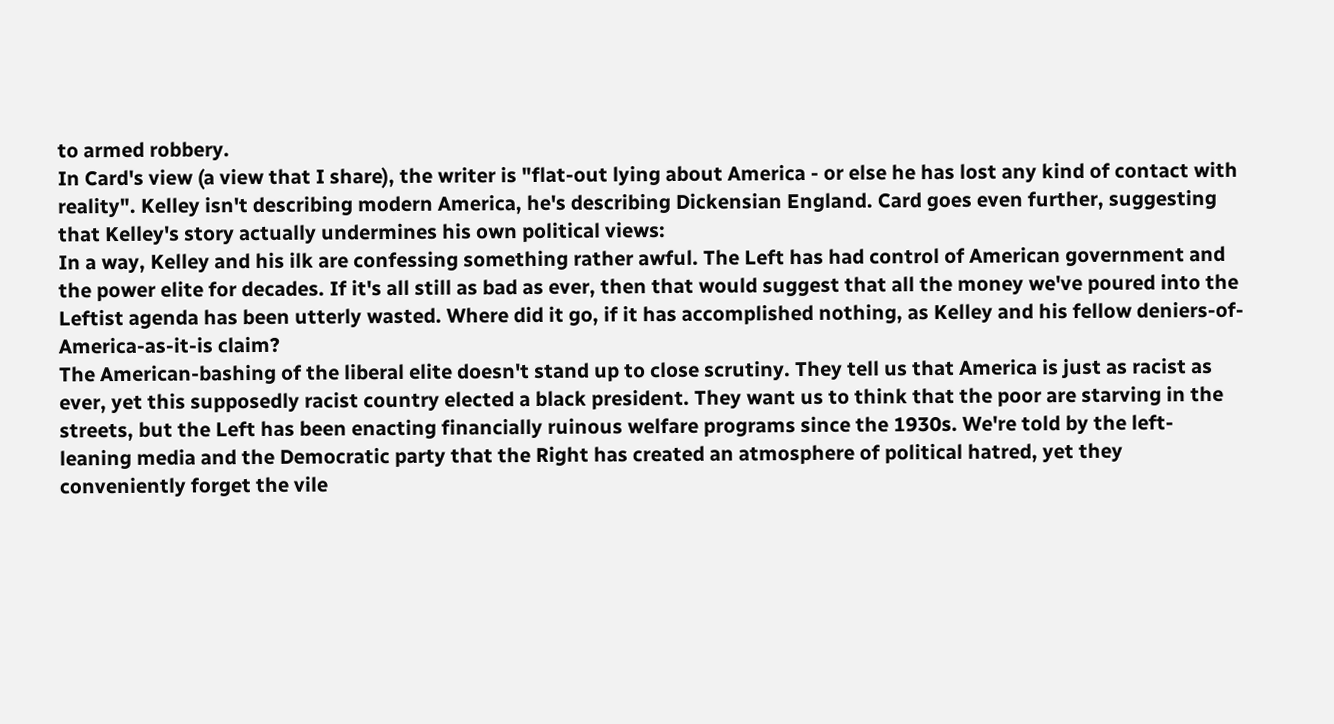to armed robbery.
In Card's view (a view that I share), the writer is "flat-out lying about America - or else he has lost any kind of contact with reality". Kelley isn't describing modern America, he's describing Dickensian England. Card goes even further, suggesting that Kelley's story actually undermines his own political views:
In a way, Kelley and his ilk are confessing something rather awful. The Left has had control of American government and the power elite for decades. If it's all still as bad as ever, then that would suggest that all the money we've poured into the Leftist agenda has been utterly wasted. Where did it go, if it has accomplished nothing, as Kelley and his fellow deniers-of-America-as-it-is claim?
The American-bashing of the liberal elite doesn't stand up to close scrutiny. They tell us that America is just as racist as ever, yet this supposedly racist country elected a black president. They want us to think that the poor are starving in the streets, but the Left has been enacting financially ruinous welfare programs since the 1930s. We're told by the left-leaning media and the Democratic party that the Right has created an atmosphere of political hatred, yet they conveniently forget the vile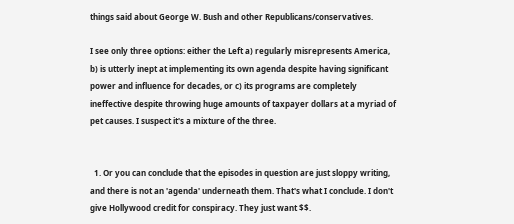things said about George W. Bush and other Republicans/conservatives.

I see only three options: either the Left a) regularly misrepresents America, b) is utterly inept at implementing its own agenda despite having significant power and influence for decades, or c) its programs are completely ineffective despite throwing huge amounts of taxpayer dollars at a myriad of pet causes. I suspect it's a mixture of the three.


  1. Or you can conclude that the episodes in question are just sloppy writing, and there is not an 'agenda' underneath them. That's what I conclude. I don't give Hollywood credit for conspiracy. They just want $$.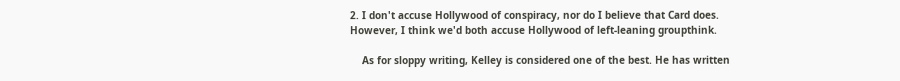2. I don't accuse Hollywood of conspiracy, nor do I believe that Card does. However, I think we'd both accuse Hollywood of left-leaning groupthink.

    As for sloppy writing, Kelley is considered one of the best. He has written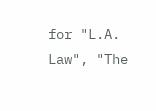for "L.A. Law", "The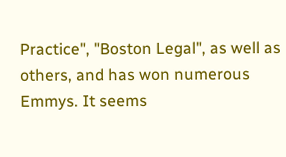Practice", "Boston Legal", as well as others, and has won numerous Emmys. It seems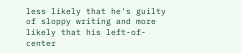less likely that he's guilty of sloppy writing and more likely that his left-of-center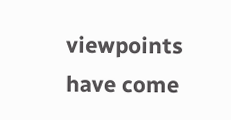viewpoints have come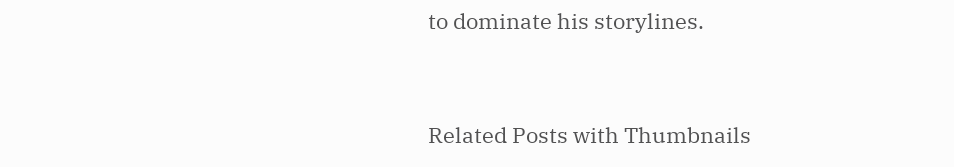to dominate his storylines.



Related Posts with Thumbnails